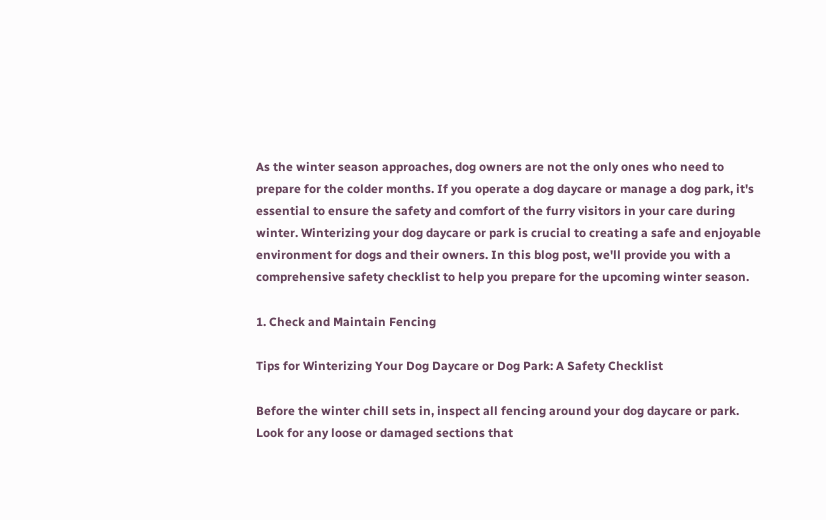As the winter season approaches, dog owners are not the only ones who need to prepare for the colder months. If you operate a dog daycare or manage a dog park, it's essential to ensure the safety and comfort of the furry visitors in your care during winter. Winterizing your dog daycare or park is crucial to creating a safe and enjoyable environment for dogs and their owners. In this blog post, we'll provide you with a comprehensive safety checklist to help you prepare for the upcoming winter season.

1. Check and Maintain Fencing

Tips for Winterizing Your Dog Daycare or Dog Park: A Safety Checklist

Before the winter chill sets in, inspect all fencing around your dog daycare or park. Look for any loose or damaged sections that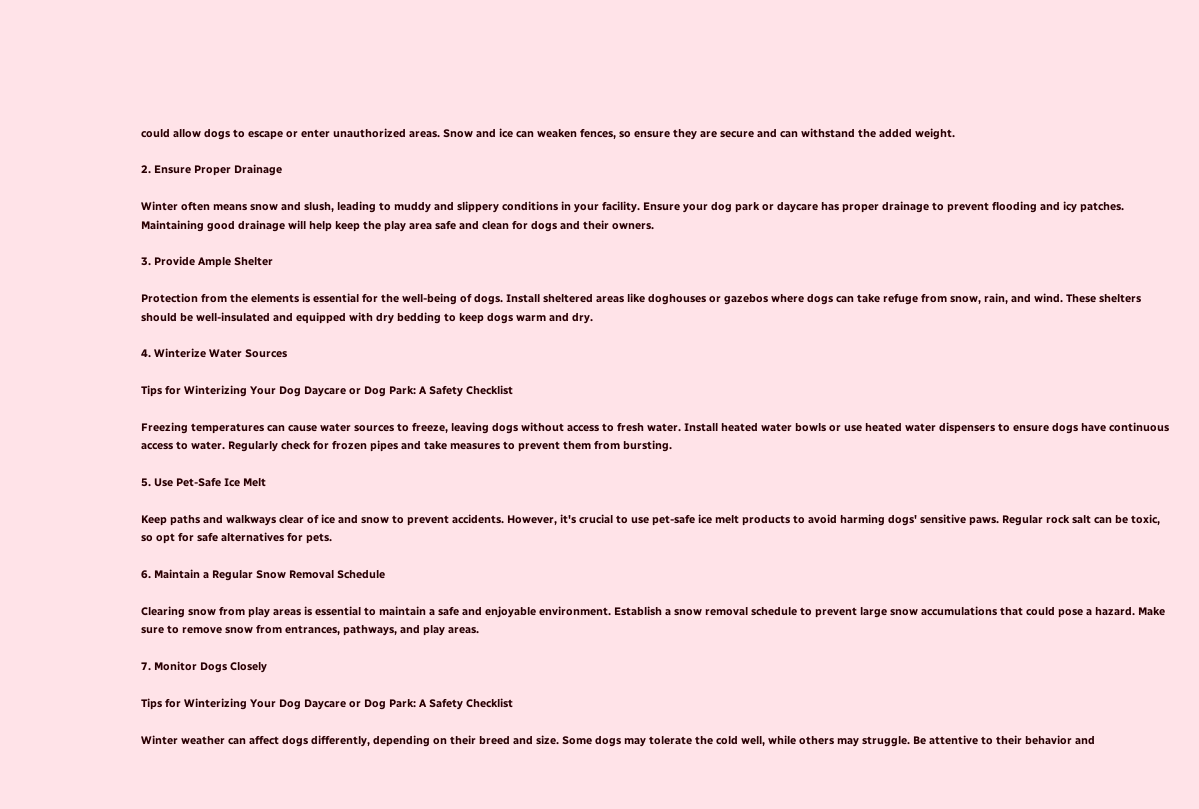could allow dogs to escape or enter unauthorized areas. Snow and ice can weaken fences, so ensure they are secure and can withstand the added weight.

2. Ensure Proper Drainage

Winter often means snow and slush, leading to muddy and slippery conditions in your facility. Ensure your dog park or daycare has proper drainage to prevent flooding and icy patches. Maintaining good drainage will help keep the play area safe and clean for dogs and their owners.

3. Provide Ample Shelter

Protection from the elements is essential for the well-being of dogs. Install sheltered areas like doghouses or gazebos where dogs can take refuge from snow, rain, and wind. These shelters should be well-insulated and equipped with dry bedding to keep dogs warm and dry.

4. Winterize Water Sources

Tips for Winterizing Your Dog Daycare or Dog Park: A Safety Checklist

Freezing temperatures can cause water sources to freeze, leaving dogs without access to fresh water. Install heated water bowls or use heated water dispensers to ensure dogs have continuous access to water. Regularly check for frozen pipes and take measures to prevent them from bursting.

5. Use Pet-Safe Ice Melt

Keep paths and walkways clear of ice and snow to prevent accidents. However, it's crucial to use pet-safe ice melt products to avoid harming dogs' sensitive paws. Regular rock salt can be toxic, so opt for safe alternatives for pets.

6. Maintain a Regular Snow Removal Schedule

Clearing snow from play areas is essential to maintain a safe and enjoyable environment. Establish a snow removal schedule to prevent large snow accumulations that could pose a hazard. Make sure to remove snow from entrances, pathways, and play areas.

7. Monitor Dogs Closely

Tips for Winterizing Your Dog Daycare or Dog Park: A Safety Checklist

Winter weather can affect dogs differently, depending on their breed and size. Some dogs may tolerate the cold well, while others may struggle. Be attentive to their behavior and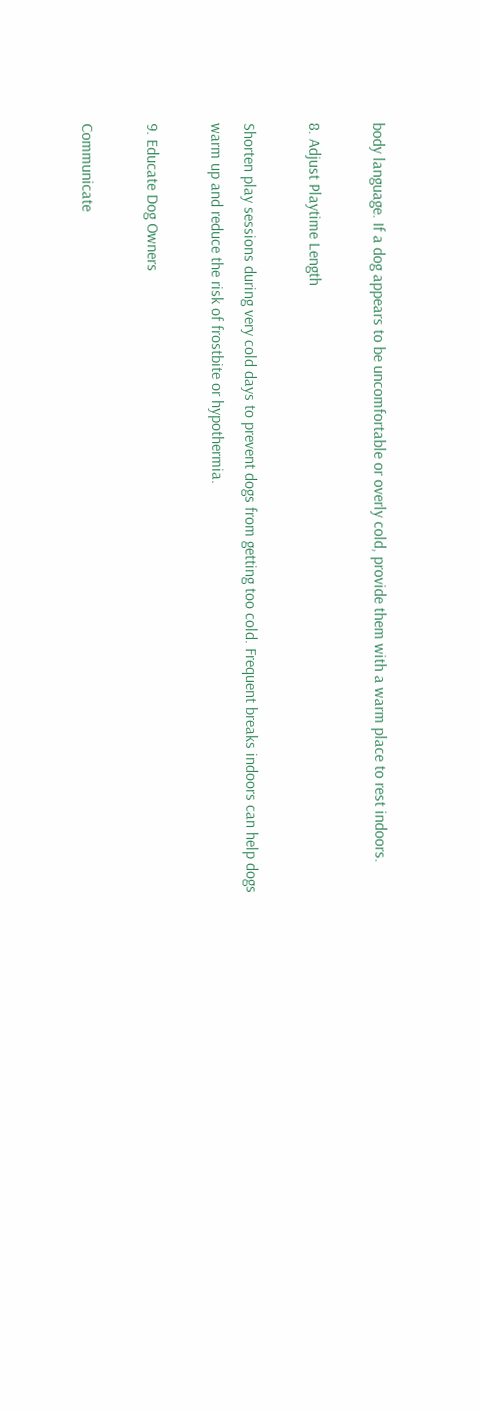body language. If a dog appears to be uncomfortable or overly cold, provide them with a warm place to rest indoors.

8. Adjust Playtime Length

Shorten play sessions during very cold days to prevent dogs from getting too cold. Frequent breaks indoors can help dogs warm up and reduce the risk of frostbite or hypothermia.

9. Educate Dog Owners

Communicate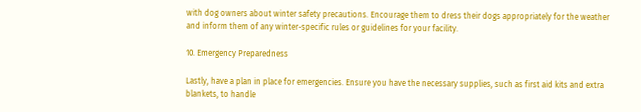with dog owners about winter safety precautions. Encourage them to dress their dogs appropriately for the weather and inform them of any winter-specific rules or guidelines for your facility.

10. Emergency Preparedness

Lastly, have a plan in place for emergencies. Ensure you have the necessary supplies, such as first aid kits and extra blankets, to handle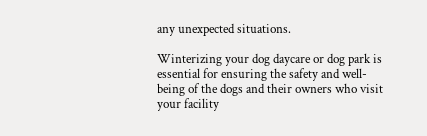any unexpected situations.

Winterizing your dog daycare or dog park is essential for ensuring the safety and well-being of the dogs and their owners who visit your facility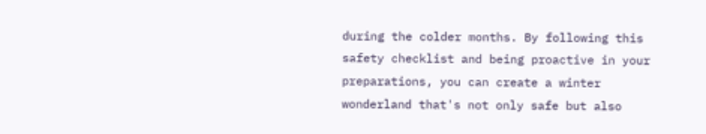during the colder months. By following this safety checklist and being proactive in your preparations, you can create a winter wonderland that's not only safe but also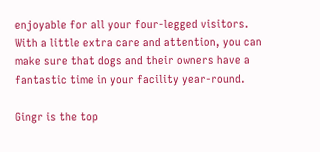enjoyable for all your four-legged visitors. With a little extra care and attention, you can make sure that dogs and their owners have a fantastic time in your facility year-round.

Gingr is the top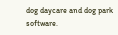dog daycare and dog park software.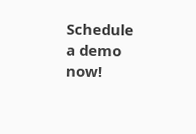Schedule a demo now!